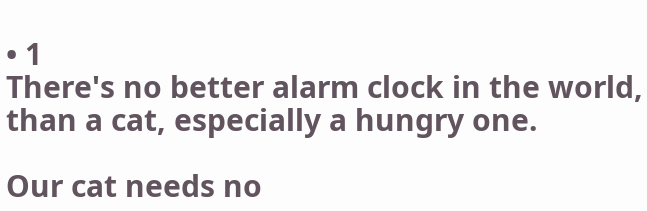• 1
There's no better alarm clock in the world, than a cat, especially a hungry one.

Our cat needs no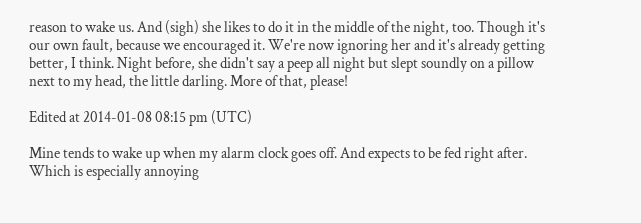reason to wake us. And (sigh) she likes to do it in the middle of the night, too. Though it's our own fault, because we encouraged it. We're now ignoring her and it's already getting better, I think. Night before, she didn't say a peep all night but slept soundly on a pillow next to my head, the little darling. More of that, please!

Edited at 2014-01-08 08:15 pm (UTC)

Mine tends to wake up when my alarm clock goes off. And expects to be fed right after. Which is especially annoying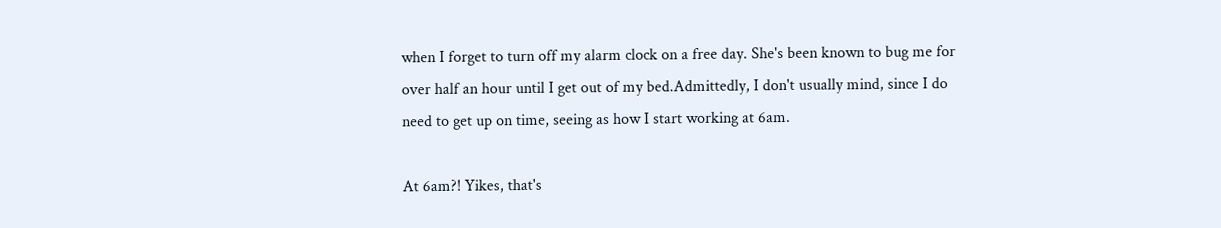when I forget to turn off my alarm clock on a free day. She's been known to bug me for over half an hour until I get out of my bed.Admittedly, I don't usually mind, since I do need to get up on time, seeing as how I start working at 6am.

At 6am?! Yikes, that's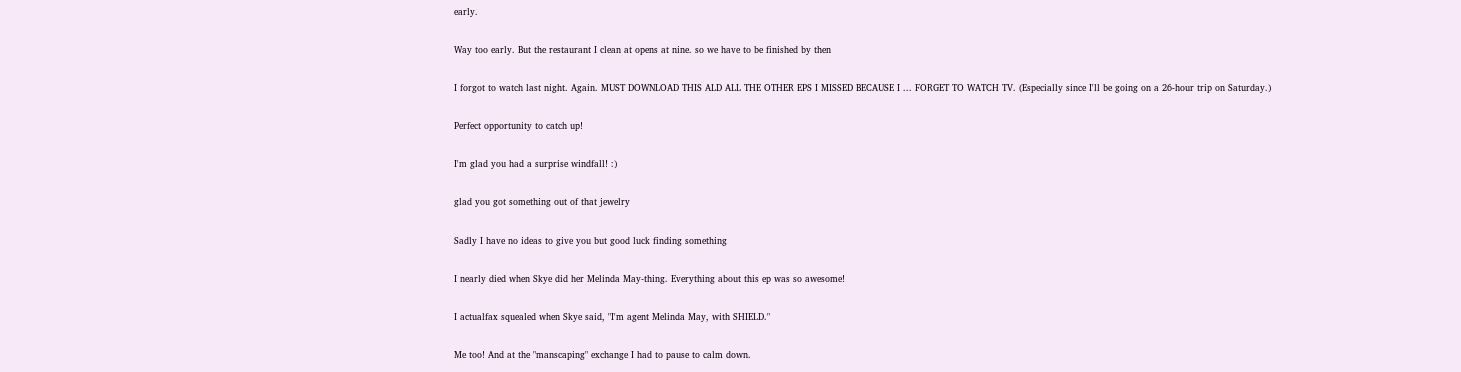early.

Way too early. But the restaurant I clean at opens at nine. so we have to be finished by then

I forgot to watch last night. Again. MUST DOWNLOAD THIS ALD ALL THE OTHER EPS I MISSED BECAUSE I ... FORGET TO WATCH TV. (Especially since I'll be going on a 26-hour trip on Saturday.)

Perfect opportunity to catch up!

I'm glad you had a surprise windfall! :)

glad you got something out of that jewelry

Sadly I have no ideas to give you but good luck finding something

I nearly died when Skye did her Melinda May-thing. Everything about this ep was so awesome!

I actualfax squealed when Skye said, "I'm agent Melinda May, with SHIELD."

Me too! And at the "manscaping" exchange I had to pause to calm down.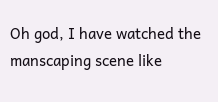Oh god, I have watched the manscaping scene like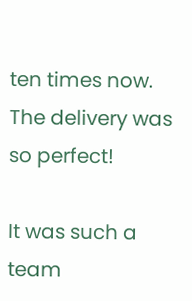ten times now. The delivery was so perfect!

It was such a team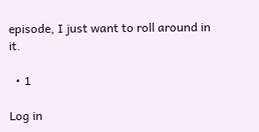episode, I just want to roll around in it.

  • 1

Log in